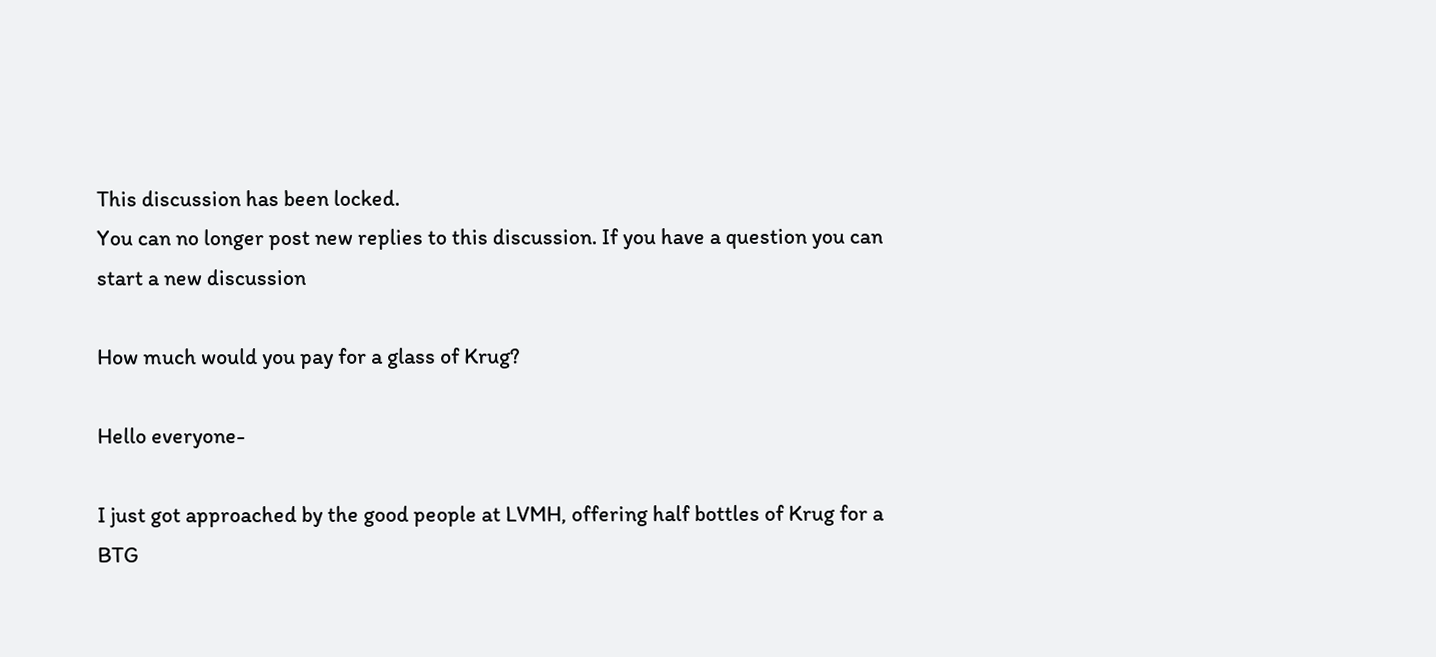This discussion has been locked.
You can no longer post new replies to this discussion. If you have a question you can start a new discussion

How much would you pay for a glass of Krug?

Hello everyone-

I just got approached by the good people at LVMH, offering half bottles of Krug for a BTG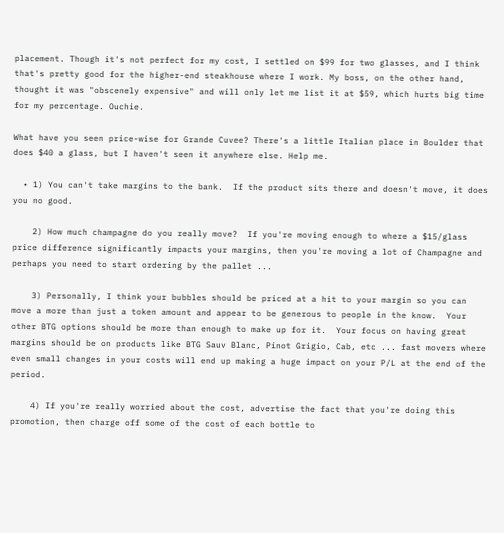placement. Though it's not perfect for my cost, I settled on $99 for two glasses, and I think that's pretty good for the higher-end steakhouse where I work. My boss, on the other hand, thought it was "obscenely expensive" and will only let me list it at $59, which hurts big time for my percentage. Ouchie.

What have you seen price-wise for Grande Cuvee? There's a little Italian place in Boulder that does $40 a glass, but I haven't seen it anywhere else. Help me.

  • 1) You can't take margins to the bank.  If the product sits there and doesn't move, it does you no good.

    2) How much champagne do you really move?  If you're moving enough to where a $15/glass price difference significantly impacts your margins, then you're moving a lot of Champagne and perhaps you need to start ordering by the pallet ...

    3) Personally, I think your bubbles should be priced at a hit to your margin so you can move a more than just a token amount and appear to be generous to people in the know.  Your other BTG options should be more than enough to make up for it.  Your focus on having great margins should be on products like BTG Sauv Blanc, Pinot Grigio, Cab, etc ... fast movers where even small changes in your costs will end up making a huge impact on your P/L at the end of the period.

    4) If you're really worried about the cost, advertise the fact that you're doing this promotion, then charge off some of the cost of each bottle to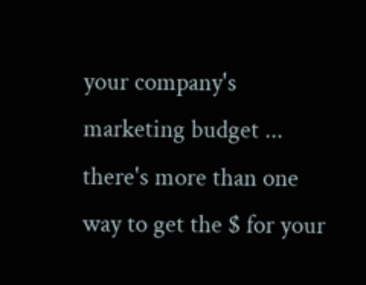your company's marketing budget ... there's more than one way to get the $ for your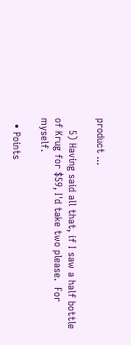product ...

    5) Having said all that, if I saw a half bottle of Krug for $59, I'd take two please.  For myself.

  • Points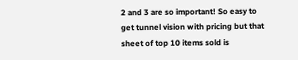2 and 3 are so important! So easy to get tunnel vision with pricing but that sheet of top 10 items sold is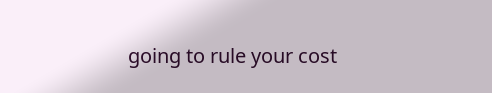going to rule your cost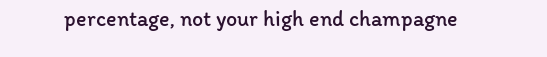percentage, not your high end champagne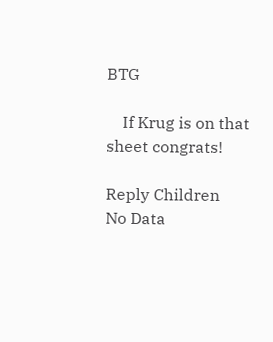BTG

    If Krug is on that sheet congrats!

Reply Children
No Data